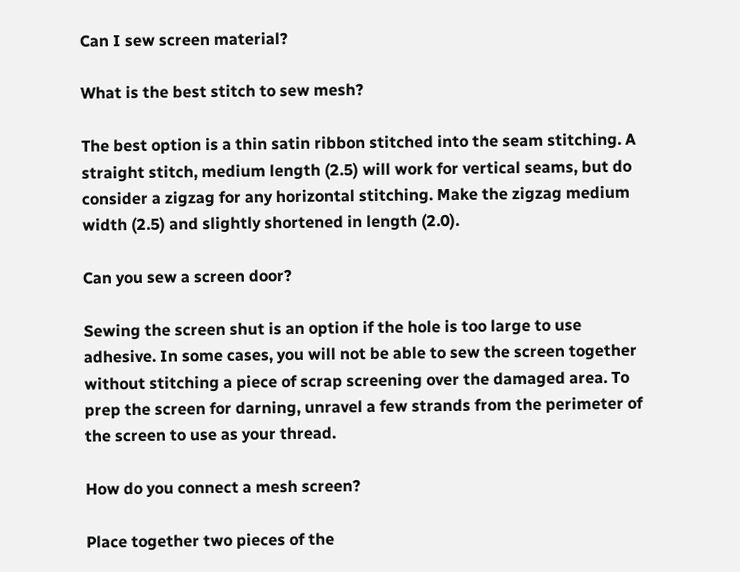Can I sew screen material?

What is the best stitch to sew mesh?

The best option is a thin satin ribbon stitched into the seam stitching. A straight stitch, medium length (2.5) will work for vertical seams, but do consider a zigzag for any horizontal stitching. Make the zigzag medium width (2.5) and slightly shortened in length (2.0).

Can you sew a screen door?

Sewing the screen shut is an option if the hole is too large to use adhesive. In some cases, you will not be able to sew the screen together without stitching a piece of scrap screening over the damaged area. To prep the screen for darning, unravel a few strands from the perimeter of the screen to use as your thread.

How do you connect a mesh screen?

Place together two pieces of the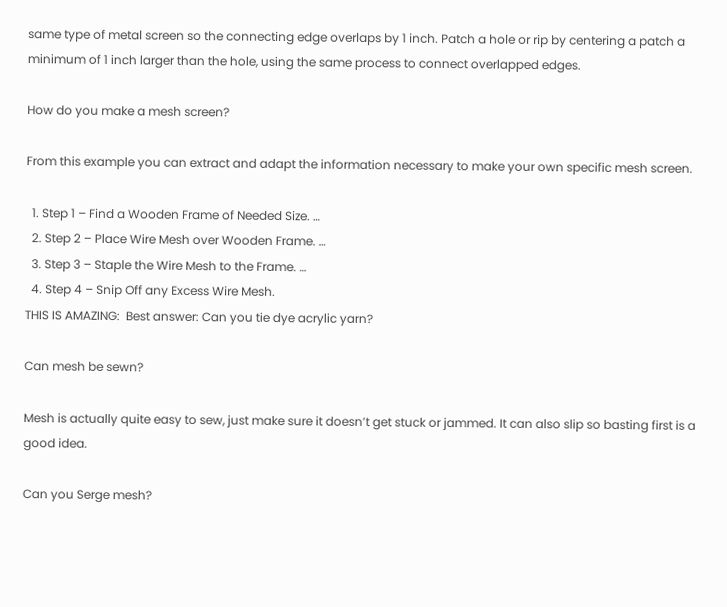same type of metal screen so the connecting edge overlaps by 1 inch. Patch a hole or rip by centering a patch a minimum of 1 inch larger than the hole, using the same process to connect overlapped edges.

How do you make a mesh screen?

From this example you can extract and adapt the information necessary to make your own specific mesh screen.

  1. Step 1 – Find a Wooden Frame of Needed Size. …
  2. Step 2 – Place Wire Mesh over Wooden Frame. …
  3. Step 3 – Staple the Wire Mesh to the Frame. …
  4. Step 4 – Snip Off any Excess Wire Mesh.
THIS IS AMAZING:  Best answer: Can you tie dye acrylic yarn?

Can mesh be sewn?

Mesh is actually quite easy to sew, just make sure it doesn’t get stuck or jammed. It can also slip so basting first is a good idea.

Can you Serge mesh?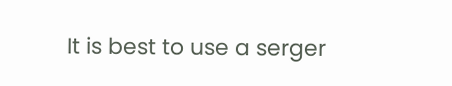It is best to use a serger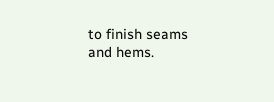to finish seams and hems.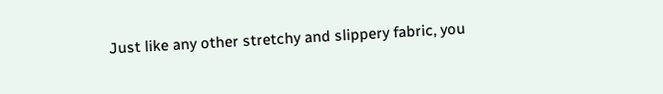Just like any other stretchy and slippery fabric, you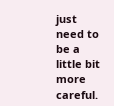just need to be a little bit more careful.